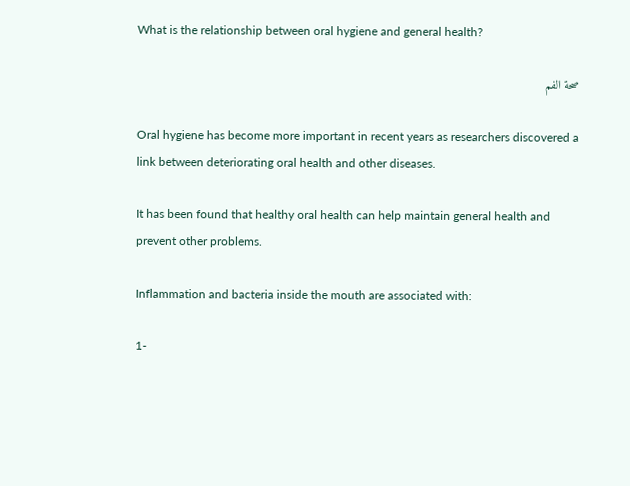What is the relationship between oral hygiene and general health?

صحة الفم

Oral hygiene has become more important in recent years as researchers discovered a link between deteriorating oral health and other diseases.

It has been found that healthy oral health can help maintain general health and prevent other problems.

Inflammation and bacteria inside the mouth are associated with:

1-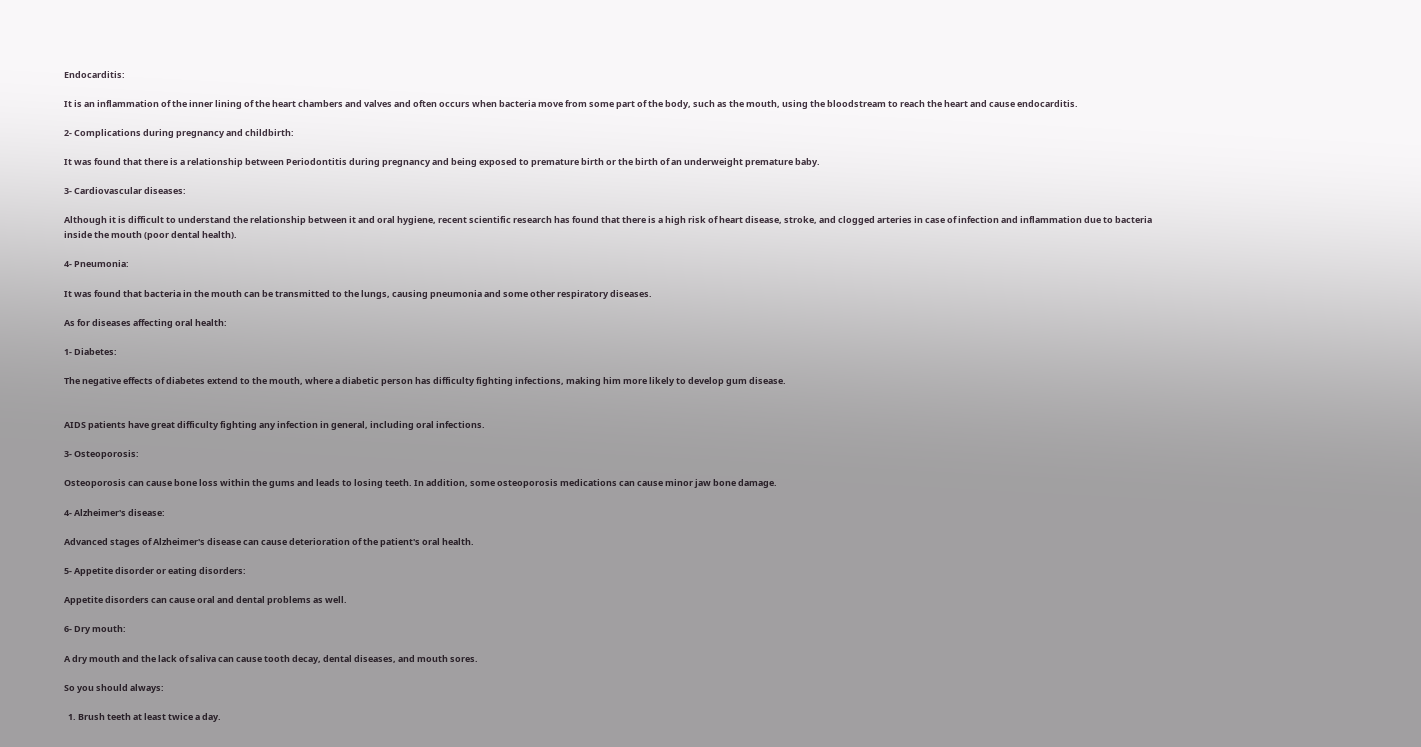Endocarditis:

It is an inflammation of the inner lining of the heart chambers and valves and often occurs when bacteria move from some part of the body, such as the mouth, using the bloodstream to reach the heart and cause endocarditis.

2- Complications during pregnancy and childbirth:

It was found that there is a relationship between Periodontitis during pregnancy and being exposed to premature birth or the birth of an underweight premature baby.

3- Cardiovascular diseases:

Although it is difficult to understand the relationship between it and oral hygiene, recent scientific research has found that there is a high risk of heart disease, stroke, and clogged arteries in case of infection and inflammation due to bacteria inside the mouth (poor dental health).

4- Pneumonia:

It was found that bacteria in the mouth can be transmitted to the lungs, causing pneumonia and some other respiratory diseases.

As for diseases affecting oral health:

1- Diabetes:

The negative effects of diabetes extend to the mouth, where a diabetic person has difficulty fighting infections, making him more likely to develop gum disease.


AIDS patients have great difficulty fighting any infection in general, including oral infections.

3- Osteoporosis:

Osteoporosis can cause bone loss within the gums and leads to losing teeth. In addition, some osteoporosis medications can cause minor jaw bone damage.

4- Alzheimer's disease:

Advanced stages of Alzheimer's disease can cause deterioration of the patient's oral health.

5- Appetite disorder or eating disorders:

Appetite disorders can cause oral and dental problems as well.

6- Dry mouth:

A dry mouth and the lack of saliva can cause tooth decay, dental diseases, and mouth sores.

So you should always:

  1. Brush teeth at least twice a day.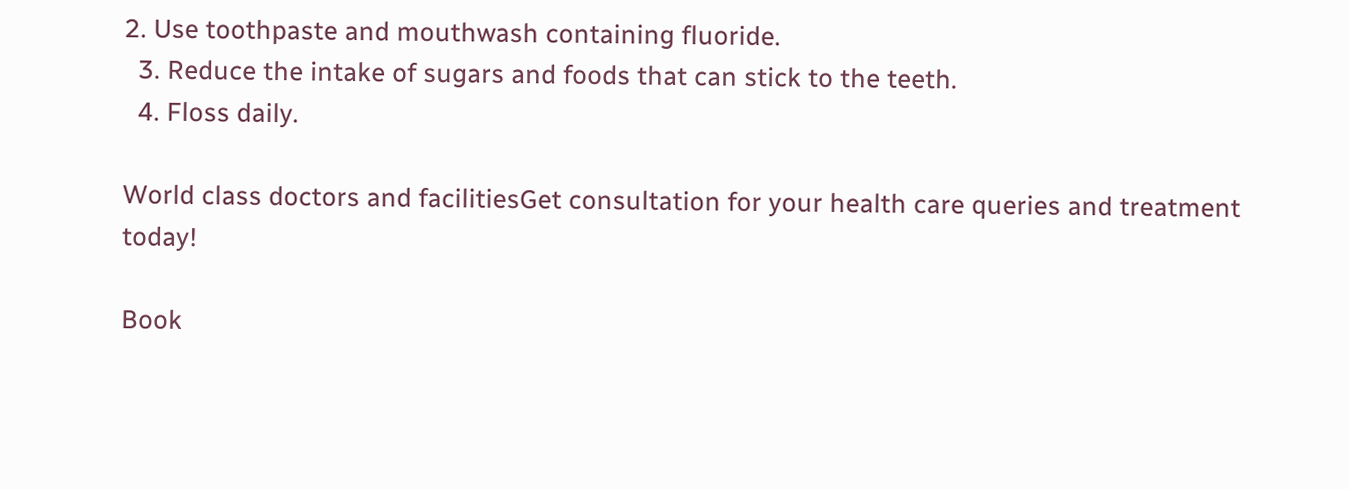2. Use toothpaste and mouthwash containing fluoride.
  3. Reduce the intake of sugars and foods that can stick to the teeth.
  4. Floss daily.

World class doctors and facilitiesGet consultation for your health care queries and treatment today!

Book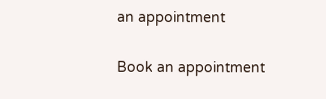an appointment

Book an appointment